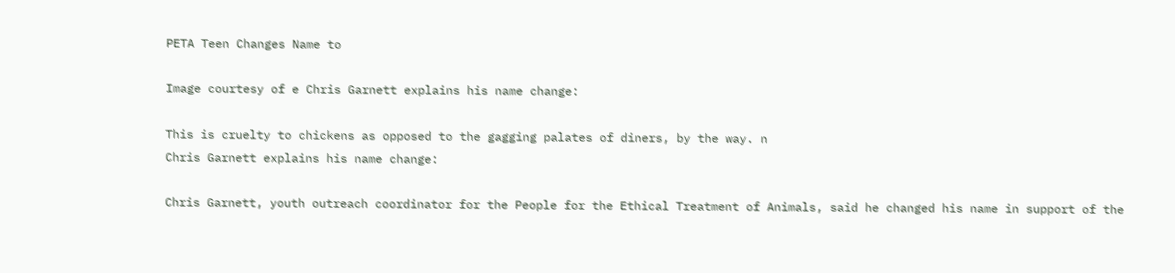PETA Teen Changes Name to

Image courtesy of e Chris Garnett explains his name change:

This is cruelty to chickens as opposed to the gagging palates of diners, by the way. n
Chris Garnett explains his name change:

Chris Garnett, youth outreach coordinator for the People for the Ethical Treatment of Animals, said he changed his name in support of the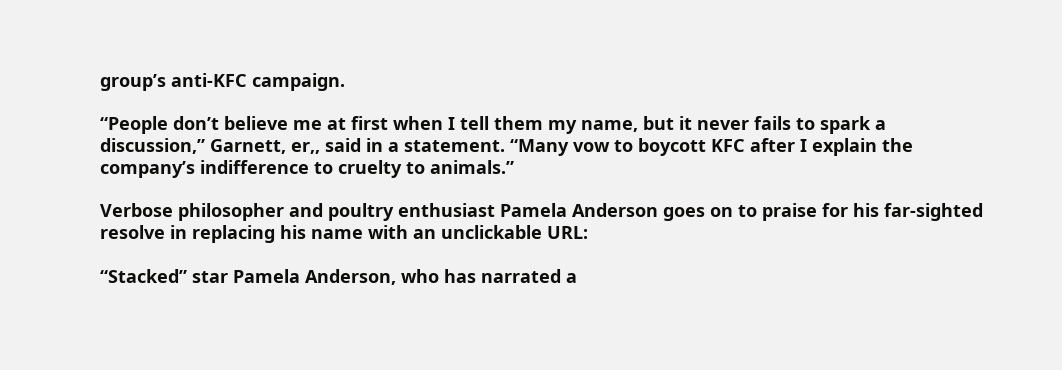group’s anti-KFC campaign.

“People don’t believe me at first when I tell them my name, but it never fails to spark a discussion,” Garnett, er,, said in a statement. “Many vow to boycott KFC after I explain the company’s indifference to cruelty to animals.”

Verbose philosopher and poultry enthusiast Pamela Anderson goes on to praise for his far-sighted resolve in replacing his name with an unclickable URL:

“Stacked” star Pamela Anderson, who has narrated a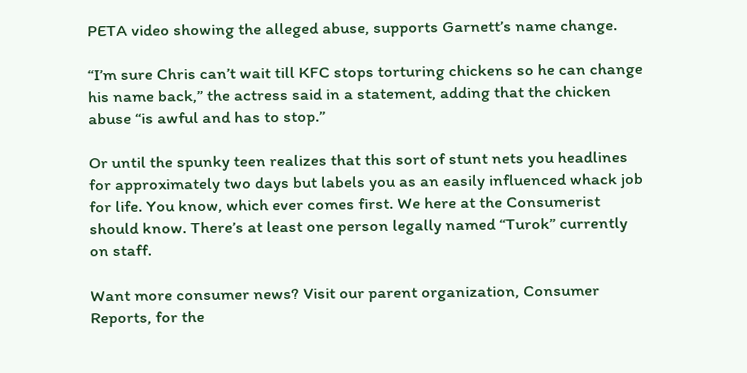PETA video showing the alleged abuse, supports Garnett’s name change.

“I’m sure Chris can’t wait till KFC stops torturing chickens so he can change his name back,” the actress said in a statement, adding that the chicken abuse “is awful and has to stop.”

Or until the spunky teen realizes that this sort of stunt nets you headlines for approximately two days but labels you as an easily influenced whack job for life. You know, which ever comes first. We here at the Consumerist should know. There’s at least one person legally named “Turok” currently on staff.

Want more consumer news? Visit our parent organization, Consumer Reports, for the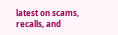latest on scams, recalls, and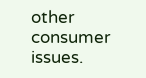other consumer issues.